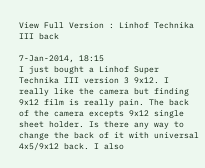View Full Version : Linhof Technika III back

7-Jan-2014, 18:15
I just bought a Linhof Super Technika III version 3 9x12. I really like the camera but finding 9x12 film is really pain. The back of the camera excepts 9x12 single sheet holder. Is there any way to change the back of it with universal 4x5/9x12 back. I also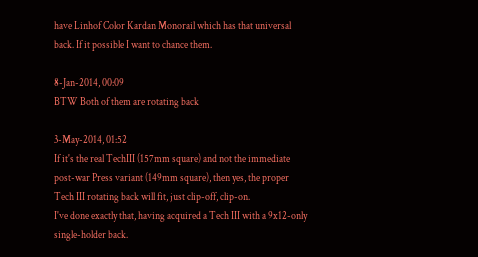have Linhof Color Kardan Monorail which has that universal back. If it possible I want to chance them.

8-Jan-2014, 00:09
BTW Both of them are rotating back

3-May-2014, 01:52
If it's the real TechIII (157mm square) and not the immediate post-war Press variant (149mm square), then yes, the proper Tech III rotating back will fit, just clip-off, clip-on.
I've done exactly that, having acquired a Tech III with a 9x12-only single-holder back.